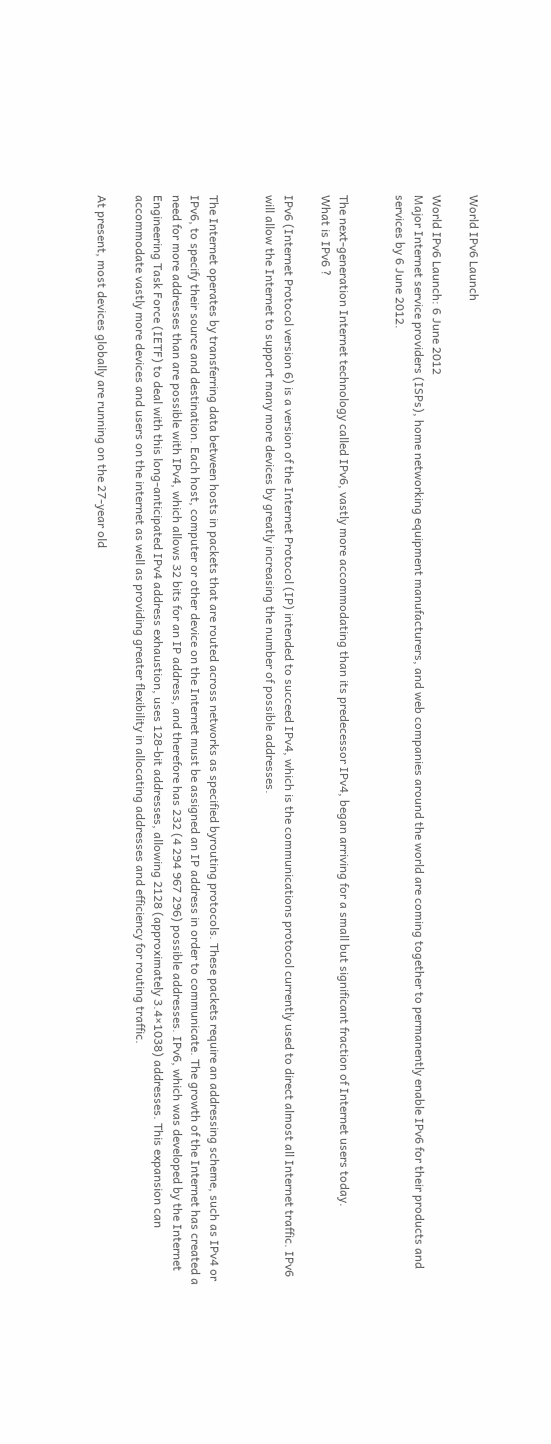World IPv6 Launch

World IPv6 Launch: 6 June 2012
Major Internet service providers (ISPs), home networking equipment manufacturers, and web companies around the world are coming together to permanently enable IPv6 for their products and services by 6 June 2012.


The next-generation Internet technology called IPv6, vastly more accommodating than its predecessor IPv4, began arriving for a small but significant fraction of Internet users today.
What is IPv6 ?

IPv6 (Internet Protocol version 6) is a version of the Internet Protocol (IP) intended to succeed IPv4, which is the communications protocol currently used to direct almost all Internet traffic. IPv6 will allow the Internet to support many more devices by greatly increasing the number of possible addresses.


The Internet operates by transferring data between hosts in packets that are routed across networks as specified byrouting protocols. These packets require an addressing scheme, such as IPv4 or IPv6, to specify their source and destination. Each host, computer or other device on the Internet must be assigned an IP address in order to communicate. The growth of the Internet has created a need for more addresses than are possible with IPv4, which allows 32 bits for an IP address, and therefore has 232 (4 294 967 296) possible addresses. IPv6, which was developed by the Internet Engineering Task Force (IETF) to deal with this long-anticipated IPv4 address exhaustion, uses 128-bit addresses, allowing 2128 (approximately 3.4×1038) addresses. This expansion can accommodate vastly more devices and users on the internet as well as providing greater flexibility in allocating addresses and efficiency for routing traffic.

At present, most devices globally are running on the 27-year old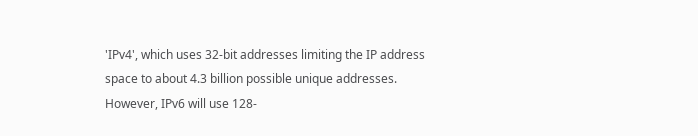'IPv4', which uses 32-bit addresses limiting the IP address space to about 4.3 billion possible unique addresses. However, IPv6 will use 128-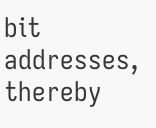bit addresses, thereby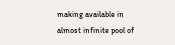making available in almost infinite pool of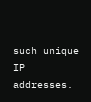such unique IP addresses.